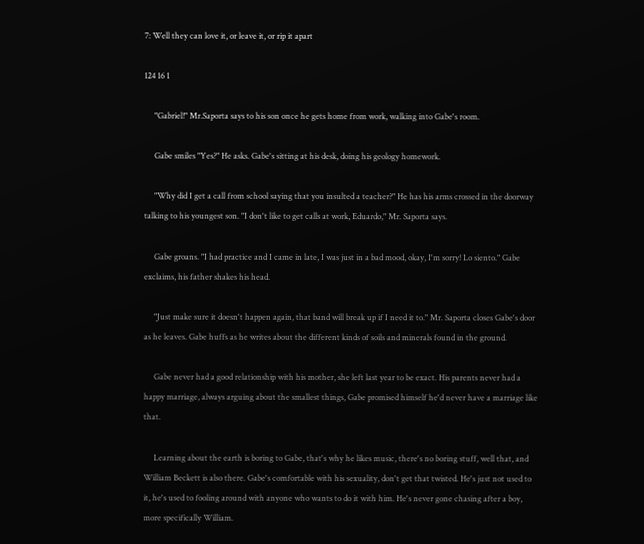7: Well they can love it, or leave it, or rip it apart

124 16 1

     "Gabriel!" Mr.Saporta says to his son once he gets home from work, walking into Gabe's room.

     Gabe smiles "Yes?" He asks. Gabe's sitting at his desk, doing his geology homework.

     "Why did I get a call from school saying that you insulted a teacher?" He has his arms crossed in the doorway talking to his youngest son. "I don't like to get calls at work, Eduardo," Mr. Saporta says.

     Gabe groans. "I had practice and I came in late, I was just in a bad mood, okay, I'm sorry! Lo siento." Gabe exclaims, his father shakes his head.

     "Just make sure it doesn't happen again, that band will break up if I need it to." Mr. Saporta closes Gabe's door as he leaves. Gabe huffs as he writes about the different kinds of soils and minerals found in the ground.

     Gabe never had a good relationship with his mother, she left last year to be exact. His parents never had a happy marriage, always arguing about the smallest things, Gabe promised himself he'd never have a marriage like that.

     Learning about the earth is boring to Gabe, that's why he likes music, there's no boring stuff, well that, and William Beckett is also there. Gabe's comfortable with his sexuality, don't get that twisted. He's just not used to it, he's used to fooling around with anyone who wants to do it with him. He's never gone chasing after a boy, more specifically William.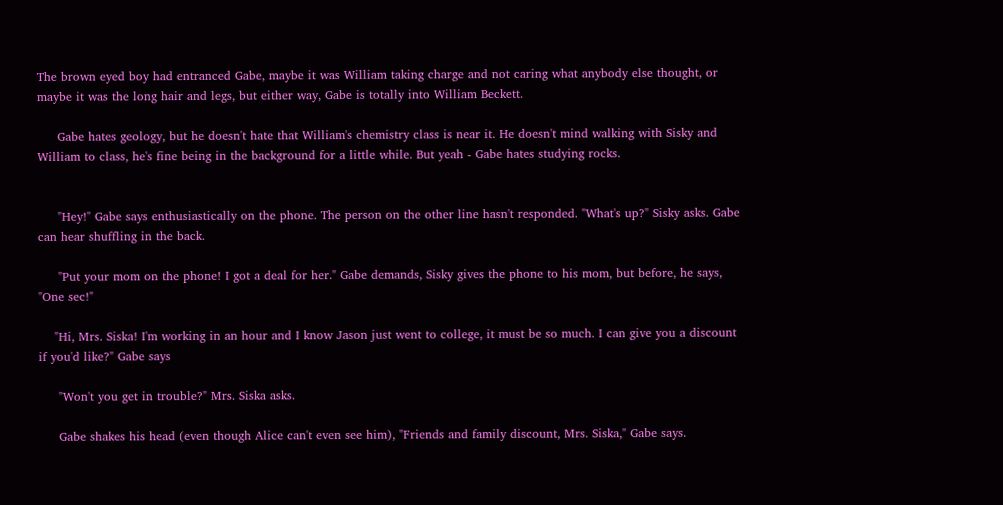The brown eyed boy had entranced Gabe, maybe it was William taking charge and not caring what anybody else thought, or maybe it was the long hair and legs, but either way, Gabe is totally into William Beckett.

     Gabe hates geology, but he doesn't hate that William's chemistry class is near it. He doesn't mind walking with Sisky and William to class, he's fine being in the background for a little while. But yeah - Gabe hates studying rocks.


     "Hey!" Gabe says enthusiastically on the phone. The person on the other line hasn't responded. "What's up?" Sisky asks. Gabe can hear shuffling in the back.

     "Put your mom on the phone! I got a deal for her." Gabe demands, Sisky gives the phone to his mom, but before, he says, "One sec!"

    "Hi, Mrs. Siska! I'm working in an hour and I know Jason just went to college, it must be so much. I can give you a discount if you'd like?" Gabe says

     "Won't you get in trouble?" Mrs. Siska asks.

     Gabe shakes his head (even though Alice can't even see him), "Friends and family discount, Mrs. Siska," Gabe says.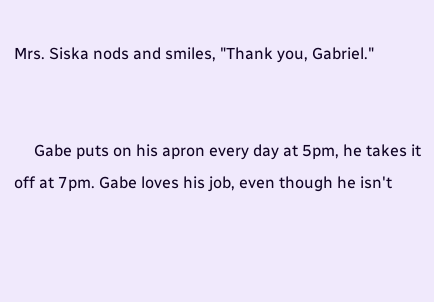Mrs. Siska nods and smiles, "Thank you, Gabriel."


     Gabe puts on his apron every day at 5pm, he takes it off at 7pm. Gabe loves his job, even though he isn't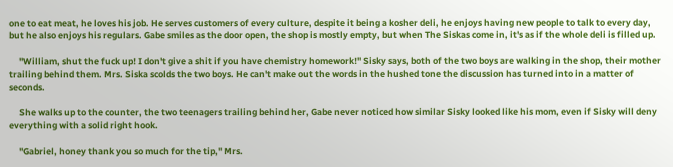one to eat meat, he loves his job. He serves customers of every culture, despite it being a kosher deli, he enjoys having new people to talk to every day, but he also enjoys his regulars. Gabe smiles as the door open, the shop is mostly empty, but when The Siskas come in, it's as if the whole deli is filled up.

     "William, shut the fuck up! I don't give a shit if you have chemistry homework!" Sisky says, both of the two boys are walking in the shop, their mother trailing behind them. Mrs. Siska scolds the two boys. He can't make out the words in the hushed tone the discussion has turned into in a matter of seconds.

     She walks up to the counter, the two teenagers trailing behind her, Gabe never noticed how similar Sisky looked like his mom, even if Sisky will deny everything with a solid right hook.

     "Gabriel, honey thank you so much for the tip," Mrs.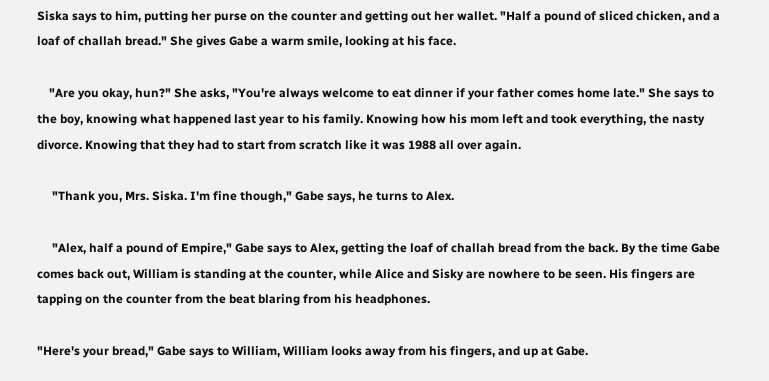Siska says to him, putting her purse on the counter and getting out her wallet. "Half a pound of sliced chicken, and a loaf of challah bread." She gives Gabe a warm smile, looking at his face.

    "Are you okay, hun?" She asks, "You're always welcome to eat dinner if your father comes home late." She says to the boy, knowing what happened last year to his family. Knowing how his mom left and took everything, the nasty divorce. Knowing that they had to start from scratch like it was 1988 all over again.

     "Thank you, Mrs. Siska. I'm fine though," Gabe says, he turns to Alex.

     "Alex, half a pound of Empire," Gabe says to Alex, getting the loaf of challah bread from the back. By the time Gabe comes back out, William is standing at the counter, while Alice and Sisky are nowhere to be seen. His fingers are tapping on the counter from the beat blaring from his headphones.

"Here's your bread," Gabe says to William, William looks away from his fingers, and up at Gabe.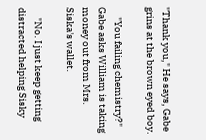"Thank you," He says, Gabe grins at the brown eyed boy.

     "You failing chemistry?" Gabe asks William is taking money out from Mrs. Siska's wallet.

     "No. I just keep getting distracted helping Sisky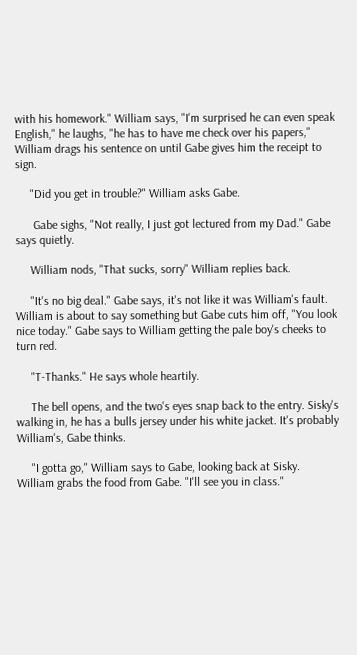with his homework." William says, "I'm surprised he can even speak English," he laughs, "he has to have me check over his papers," William drags his sentence on until Gabe gives him the receipt to sign.

     "Did you get in trouble?" William asks Gabe.

      Gabe sighs, "Not really, I just got lectured from my Dad." Gabe says quietly.

     William nods, "That sucks, sorry" William replies back.

     "It's no big deal." Gabe says, it's not like it was William's fault. William is about to say something but Gabe cuts him off, "You look nice today." Gabe says to William getting the pale boy's cheeks to turn red.

     "T-Thanks." He says whole heartily.

     The bell opens, and the two's eyes snap back to the entry. Sisky's walking in, he has a bulls jersey under his white jacket. It's probably William's, Gabe thinks.

     "I gotta go," William says to Gabe, looking back at Sisky. William grabs the food from Gabe. "I'll see you in class."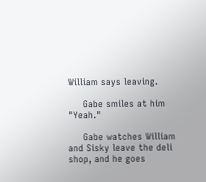William says leaving.

     Gabe smiles at him "Yeah."

     Gabe watches William and Sisky leave the deli shop, and he goes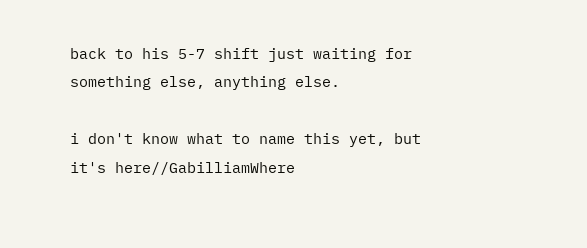back to his 5-7 shift just waiting for something else, anything else.

i don't know what to name this yet, but it's here//GabilliamWhere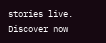stories live. Discover now